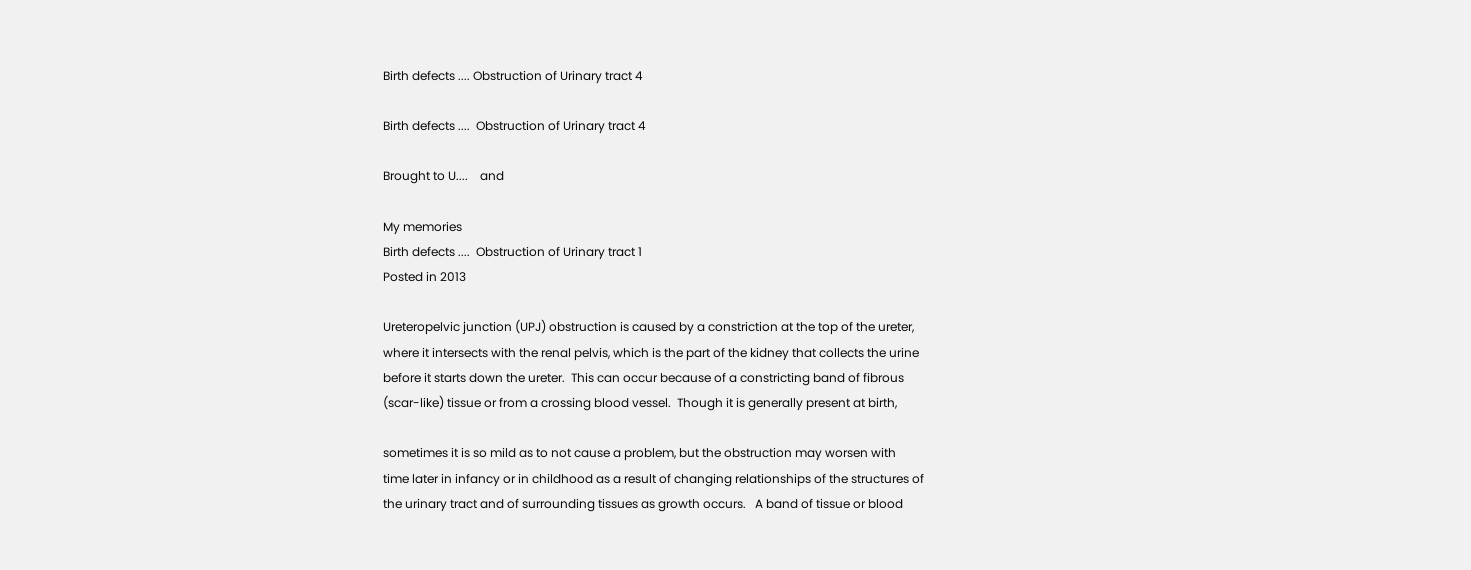Birth defects .... Obstruction of Urinary tract 4

Birth defects ....  Obstruction of Urinary tract 4

Brought to U....    and

My memories
Birth defects ....  Obstruction of Urinary tract 1
Posted in 2013

Ureteropelvic junction (UPJ) obstruction is caused by a constriction at the top of the ureter,
where it intersects with the renal pelvis, which is the part of the kidney that collects the urine
before it starts down the ureter.  This can occur because of a constricting band of fibrous
(scar-like) tissue or from a crossing blood vessel.  Though it is generally present at birth,

sometimes it is so mild as to not cause a problem, but the obstruction may worsen with
time later in infancy or in childhood as a result of changing relationships of the structures of
the urinary tract and of surrounding tissues as growth occurs.   A band of tissue or blood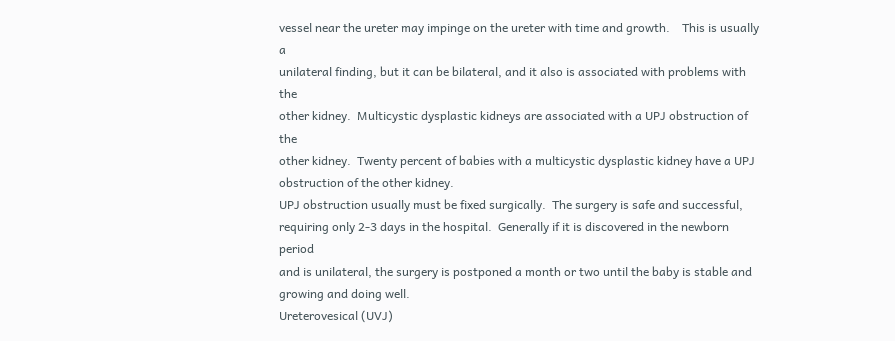vessel near the ureter may impinge on the ureter with time and growth.    This is usually a
unilateral finding, but it can be bilateral, and it also is associated with problems with the
other kidney.  Multicystic dysplastic kidneys are associated with a UPJ obstruction of the
other kidney.  Twenty percent of babies with a multicystic dysplastic kidney have a UPJ
obstruction of the other kidney.
UPJ obstruction usually must be fixed surgically.  The surgery is safe and successful,
requiring only 2-3 days in the hospital.  Generally if it is discovered in the newborn period
and is unilateral, the surgery is postponed a month or two until the baby is stable and
growing and doing well.
Ureterovesical (UVJ)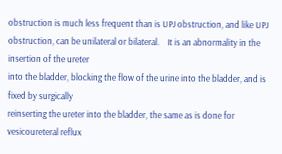obstruction is much less frequent than is UPJ obstruction, and like UPJ
obstruction, can be unilateral or bilateral.    It is an abnormality in the insertion of the ureter
into the bladder, blocking the flow of the urine into the bladder, and is fixed by surgically
reinserting the ureter into the bladder, the same as is done for vesicoureteral reflux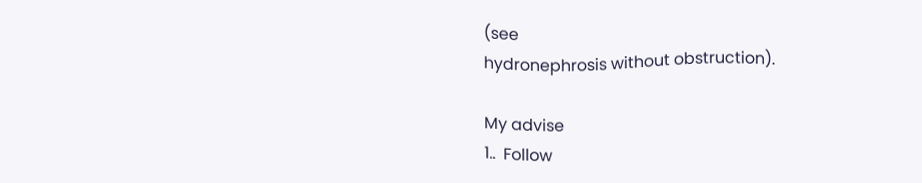(see
hydronephrosis without obstruction).

My advise
1..  Follow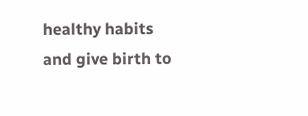healthy habits and give birth to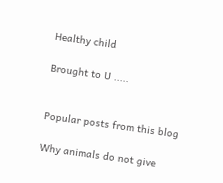Healthy child

Brought to U .....


Popular posts from this blog

Why animals do not give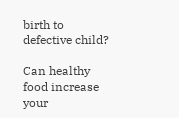birth to defective child?

Can healthy food increase your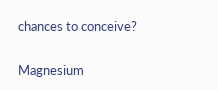chances to conceive?

Magnesium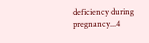deficiency during pregnancy...4